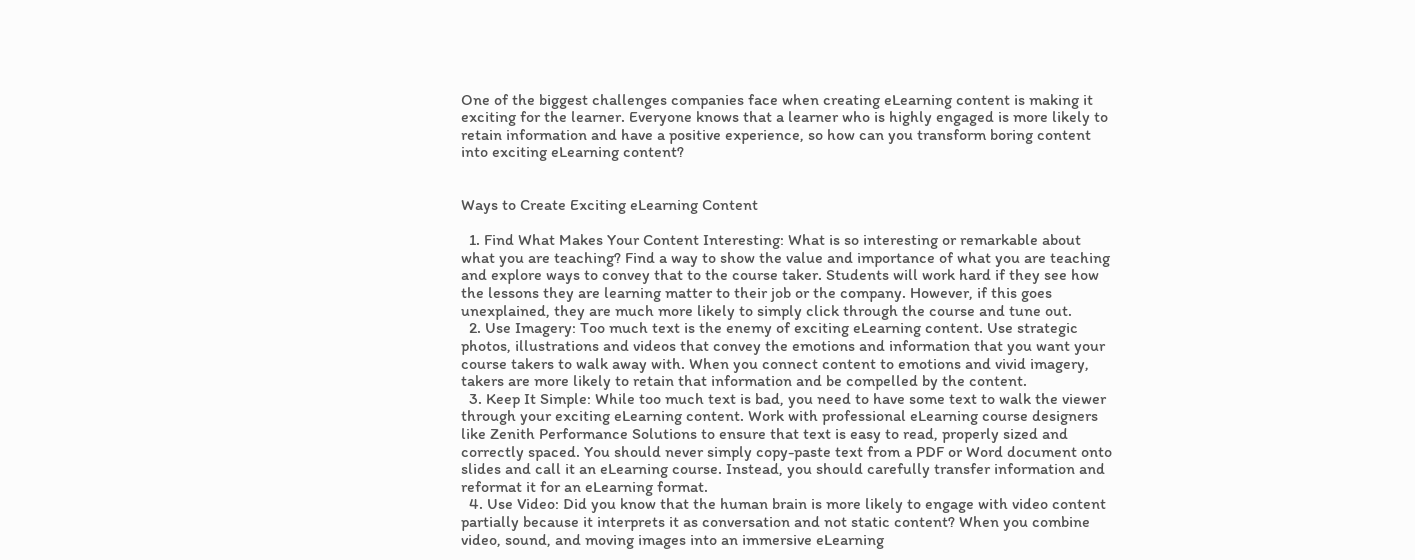One of the biggest challenges companies face when creating eLearning content is making it exciting for the learner. Everyone knows that a learner who is highly engaged is more likely to retain information and have a positive experience, so how can you transform boring content into exciting eLearning content?


Ways to Create Exciting eLearning Content

  1. Find What Makes Your Content Interesting: What is so interesting or remarkable about what you are teaching? Find a way to show the value and importance of what you are teaching and explore ways to convey that to the course taker. Students will work hard if they see how the lessons they are learning matter to their job or the company. However, if this goes unexplained, they are much more likely to simply click through the course and tune out.
  2. Use Imagery: Too much text is the enemy of exciting eLearning content. Use strategic photos, illustrations and videos that convey the emotions and information that you want your course takers to walk away with. When you connect content to emotions and vivid imagery, takers are more likely to retain that information and be compelled by the content.
  3. Keep It Simple: While too much text is bad, you need to have some text to walk the viewer through your exciting eLearning content. Work with professional eLearning course designers like Zenith Performance Solutions to ensure that text is easy to read, properly sized and correctly spaced. You should never simply copy-paste text from a PDF or Word document onto slides and call it an eLearning course. Instead, you should carefully transfer information and reformat it for an eLearning format.
  4. Use Video: Did you know that the human brain is more likely to engage with video content partially because it interprets it as conversation and not static content? When you combine video, sound, and moving images into an immersive eLearning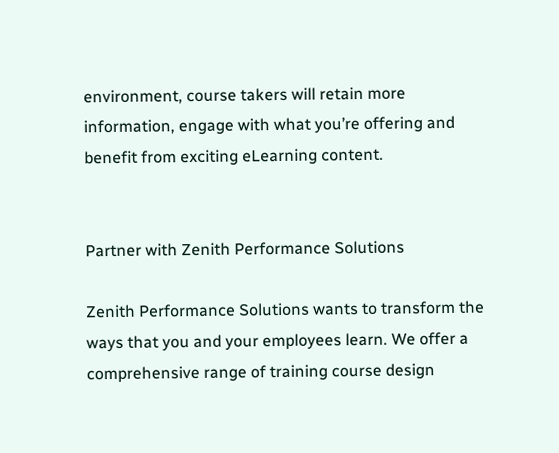environment, course takers will retain more information, engage with what you’re offering and benefit from exciting eLearning content.


Partner with Zenith Performance Solutions

Zenith Performance Solutions wants to transform the ways that you and your employees learn. We offer a comprehensive range of training course design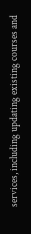services, including updating existing courses and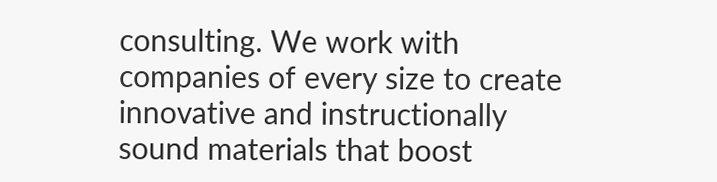consulting. We work with companies of every size to create innovative and instructionally sound materials that boost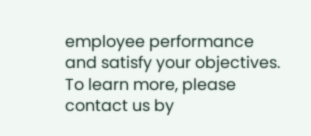employee performance and satisfy your objectives. To learn more, please contact us by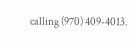calling (970) 409-4013.